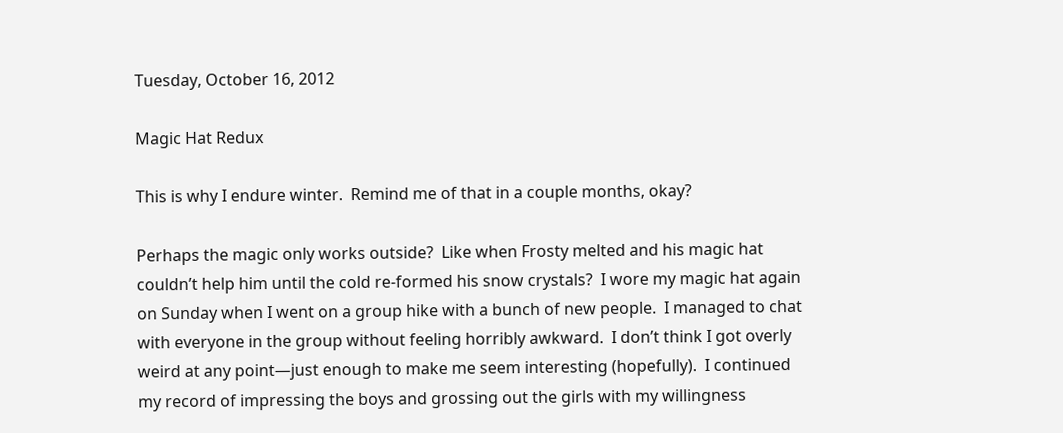Tuesday, October 16, 2012

Magic Hat Redux

This is why I endure winter.  Remind me of that in a couple months, okay?

Perhaps the magic only works outside?  Like when Frosty melted and his magic hat couldn’t help him until the cold re-formed his snow crystals?  I wore my magic hat again on Sunday when I went on a group hike with a bunch of new people.  I managed to chat with everyone in the group without feeling horribly awkward.  I don’t think I got overly weird at any point—just enough to make me seem interesting (hopefully).  I continued my record of impressing the boys and grossing out the girls with my willingness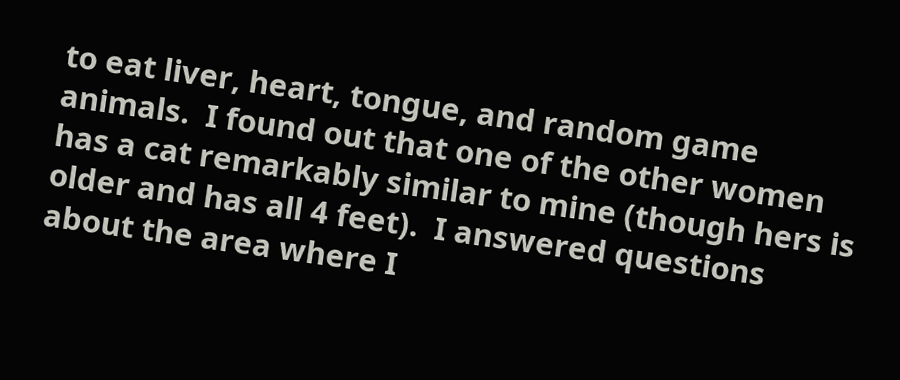to eat liver, heart, tongue, and random game animals.  I found out that one of the other women has a cat remarkably similar to mine (though hers is older and has all 4 feet).  I answered questions about the area where I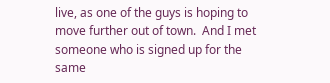live, as one of the guys is hoping to move further out of town.  And I met someone who is signed up for the same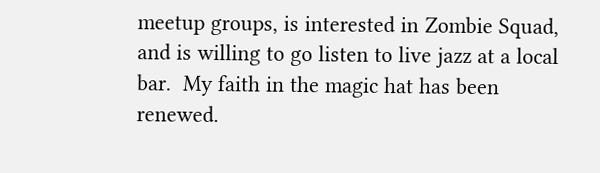meetup groups, is interested in Zombie Squad, and is willing to go listen to live jazz at a local bar.  My faith in the magic hat has been renewed.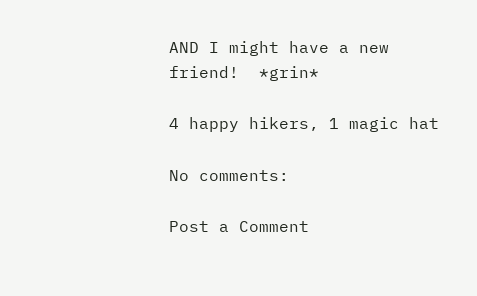AND I might have a new friend!  *grin*

4 happy hikers, 1 magic hat

No comments:

Post a Comment